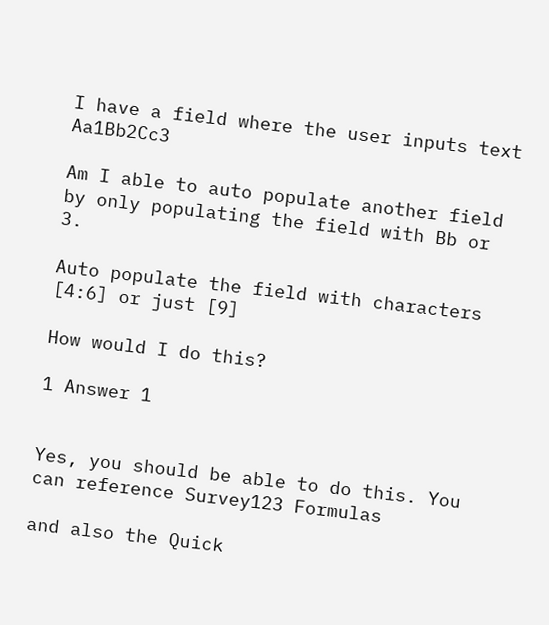I have a field where the user inputs text Aa1Bb2Cc3

Am I able to auto populate another field by only populating the field with Bb or 3.

Auto populate the field with characters [4:6] or just [9]

How would I do this?

1 Answer 1


Yes, you should be able to do this. You can reference Survey123 Formulas

and also the Quick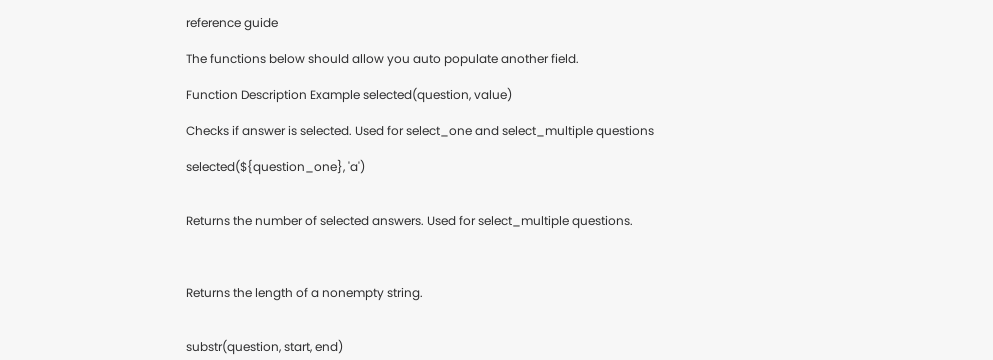reference guide

The functions below should allow you auto populate another field.

Function Description Example selected(question, value)

Checks if answer is selected. Used for select_one and select_multiple questions

selected(${question_one}, 'a')


Returns the number of selected answers. Used for select_multiple questions.



Returns the length of a nonempty string.


substr(question, start, end)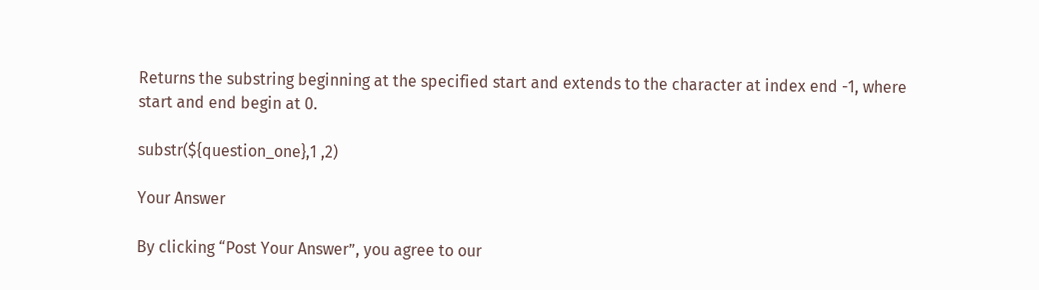Returns the substring beginning at the specified start and extends to the character at index end -1, where start and end begin at 0.

substr(${question_one},1 ,2)

Your Answer

By clicking “Post Your Answer”, you agree to our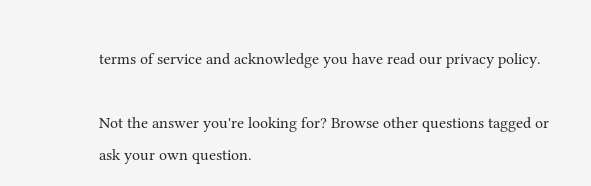terms of service and acknowledge you have read our privacy policy.

Not the answer you're looking for? Browse other questions tagged or ask your own question.